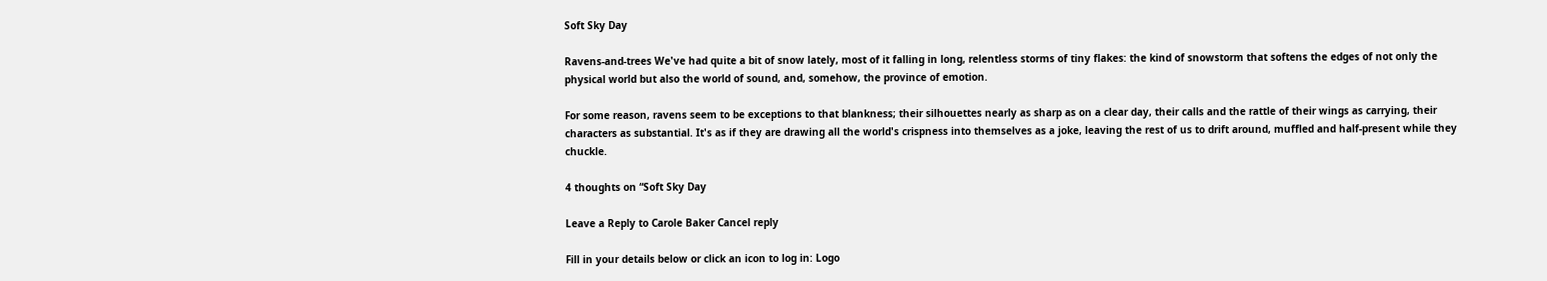Soft Sky Day

Ravens-and-trees We've had quite a bit of snow lately, most of it falling in long, relentless storms of tiny flakes: the kind of snowstorm that softens the edges of not only the physical world but also the world of sound, and, somehow, the province of emotion.

For some reason, ravens seem to be exceptions to that blankness; their silhouettes nearly as sharp as on a clear day, their calls and the rattle of their wings as carrying, their characters as substantial. It's as if they are drawing all the world's crispness into themselves as a joke, leaving the rest of us to drift around, muffled and half-present while they chuckle.

4 thoughts on “Soft Sky Day

Leave a Reply to Carole Baker Cancel reply

Fill in your details below or click an icon to log in: Logo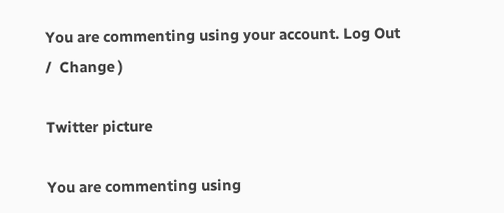You are commenting using your account. Log Out /  Change )

Twitter picture

You are commenting using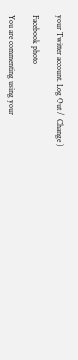your Twitter account. Log Out /  Change )

Facebook photo

You are commenting using your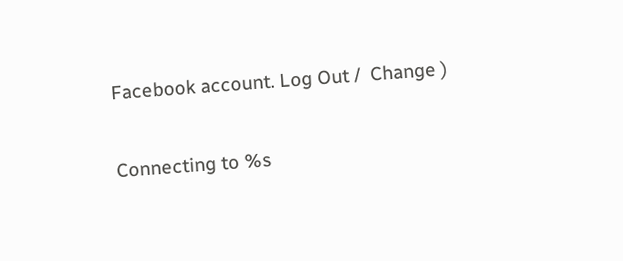Facebook account. Log Out /  Change )

Connecting to %s